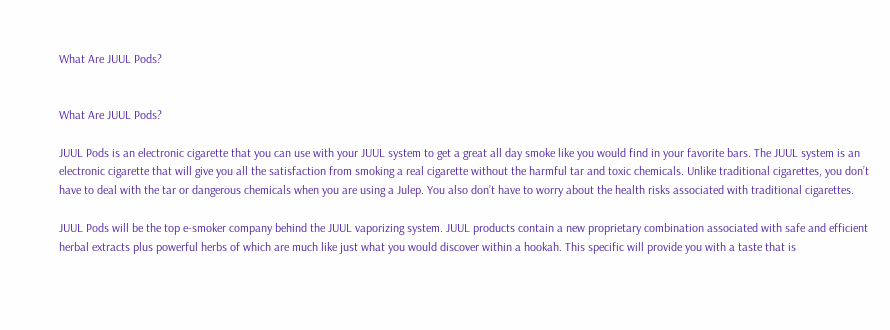What Are JUUL Pods?


What Are JUUL Pods?

JUUL Pods is an electronic cigarette that you can use with your JUUL system to get a great all day smoke like you would find in your favorite bars. The JUUL system is an electronic cigarette that will give you all the satisfaction from smoking a real cigarette without the harmful tar and toxic chemicals. Unlike traditional cigarettes, you don’t have to deal with the tar or dangerous chemicals when you are using a Julep. You also don’t have to worry about the health risks associated with traditional cigarettes.

JUUL Pods will be the top e-smoker company behind the JUUL vaporizing system. JUUL products contain a new proprietary combination associated with safe and efficient herbal extracts plus powerful herbs of which are much like just what you would discover within a hookah. This specific will provide you with a taste that is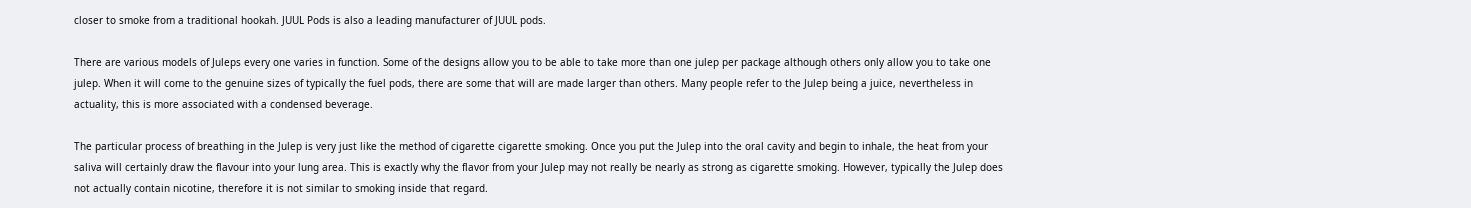closer to smoke from a traditional hookah. JUUL Pods is also a leading manufacturer of JUUL pods.

There are various models of Juleps every one varies in function. Some of the designs allow you to be able to take more than one julep per package although others only allow you to take one julep. When it will come to the genuine sizes of typically the fuel pods, there are some that will are made larger than others. Many people refer to the Julep being a juice, nevertheless in actuality, this is more associated with a condensed beverage.

The particular process of breathing in the Julep is very just like the method of cigarette cigarette smoking. Once you put the Julep into the oral cavity and begin to inhale, the heat from your saliva will certainly draw the flavour into your lung area. This is exactly why the flavor from your Julep may not really be nearly as strong as cigarette smoking. However, typically the Julep does not actually contain nicotine, therefore it is not similar to smoking inside that regard.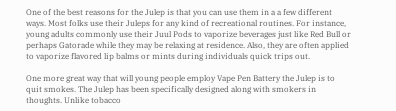One of the best reasons for the Julep is that you can use them in a a few different ways. Most folks use their Juleps for any kind of recreational routines. For instance, young adults commonly use their Juul Pods to vaporize beverages just like Red Bull or perhaps Gatorade while they may be relaxing at residence. Also, they are often applied to vaporize flavored lip balms or mints during individuals quick trips out.

One more great way that will young people employ Vape Pen Battery the Julep is to quit smokes. The Julep has been specifically designed along with smokers in thoughts. Unlike tobacco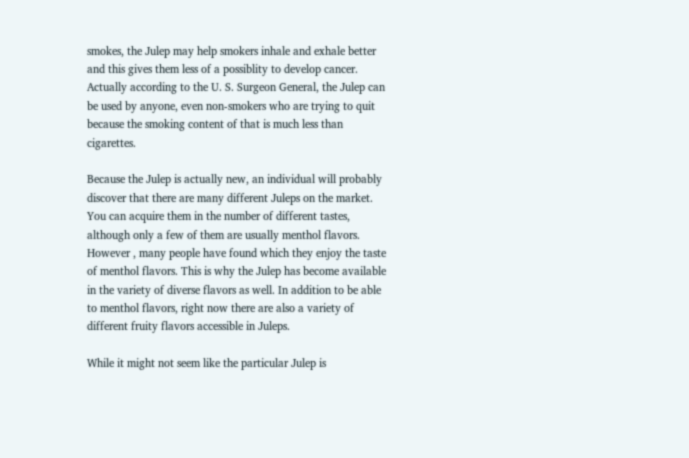smokes, the Julep may help smokers inhale and exhale better and this gives them less of a possiblity to develop cancer. Actually according to the U. S. Surgeon General, the Julep can be used by anyone, even non-smokers who are trying to quit because the smoking content of that is much less than cigarettes.

Because the Julep is actually new, an individual will probably discover that there are many different Juleps on the market. You can acquire them in the number of different tastes, although only a few of them are usually menthol flavors. However , many people have found which they enjoy the taste of menthol flavors. This is why the Julep has become available in the variety of diverse flavors as well. In addition to be able to menthol flavors, right now there are also a variety of different fruity flavors accessible in Juleps.

While it might not seem like the particular Julep is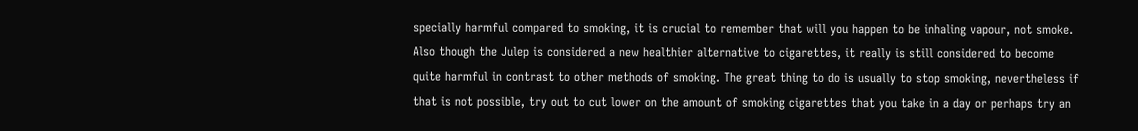specially harmful compared to smoking, it is crucial to remember that will you happen to be inhaling vapour, not smoke. Also though the Julep is considered a new healthier alternative to cigarettes, it really is still considered to become quite harmful in contrast to other methods of smoking. The great thing to do is usually to stop smoking, nevertheless if that is not possible, try out to cut lower on the amount of smoking cigarettes that you take in a day or perhaps try an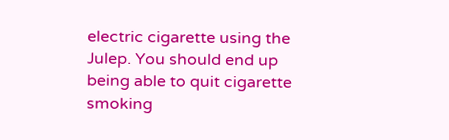electric cigarette using the Julep. You should end up being able to quit cigarette smoking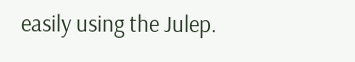easily using the Julep.